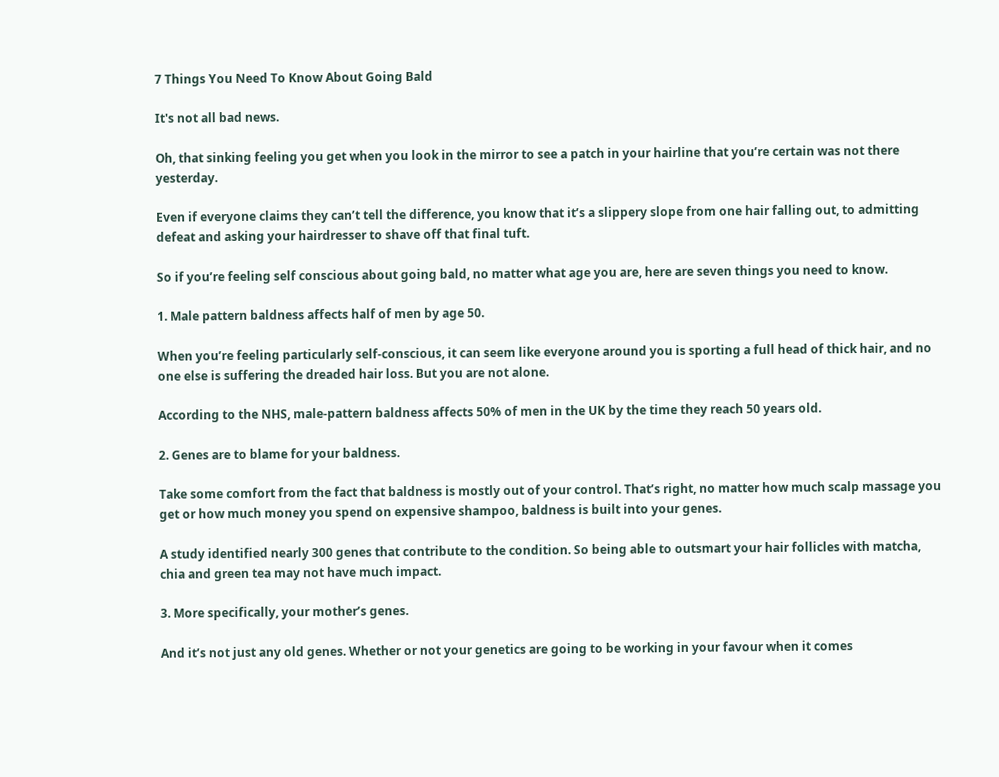7 Things You Need To Know About Going Bald

It's not all bad news.

Oh, that sinking feeling you get when you look in the mirror to see a patch in your hairline that you’re certain was not there yesterday.

Even if everyone claims they can’t tell the difference, you know that it’s a slippery slope from one hair falling out, to admitting defeat and asking your hairdresser to shave off that final tuft.

So if you’re feeling self conscious about going bald, no matter what age you are, here are seven things you need to know.

1. Male pattern baldness affects half of men by age 50.

When you’re feeling particularly self-conscious, it can seem like everyone around you is sporting a full head of thick hair, and no one else is suffering the dreaded hair loss. But you are not alone.

According to the NHS, male-pattern baldness affects 50% of men in the UK by the time they reach 50 years old.

2. Genes are to blame for your baldness.

Take some comfort from the fact that baldness is mostly out of your control. That’s right, no matter how much scalp massage you get or how much money you spend on expensive shampoo, baldness is built into your genes.

A study identified nearly 300 genes that contribute to the condition. So being able to outsmart your hair follicles with matcha, chia and green tea may not have much impact.

3. More specifically, your mother’s genes.

And it’s not just any old genes. Whether or not your genetics are going to be working in your favour when it comes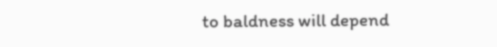to baldness will depend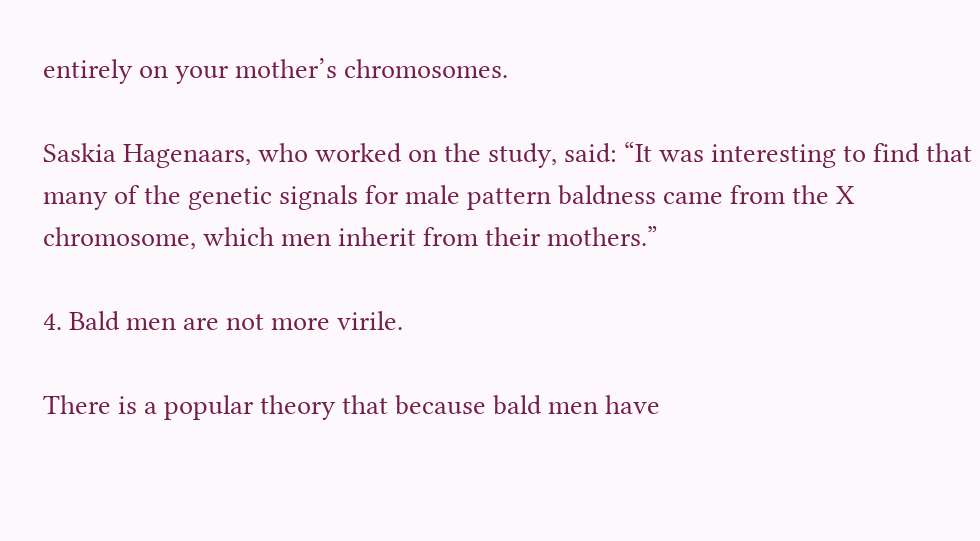entirely on your mother’s chromosomes.

Saskia Hagenaars, who worked on the study, said: “It was interesting to find that many of the genetic signals for male pattern baldness came from the X chromosome, which men inherit from their mothers.”

4. Bald men are not more virile.

There is a popular theory that because bald men have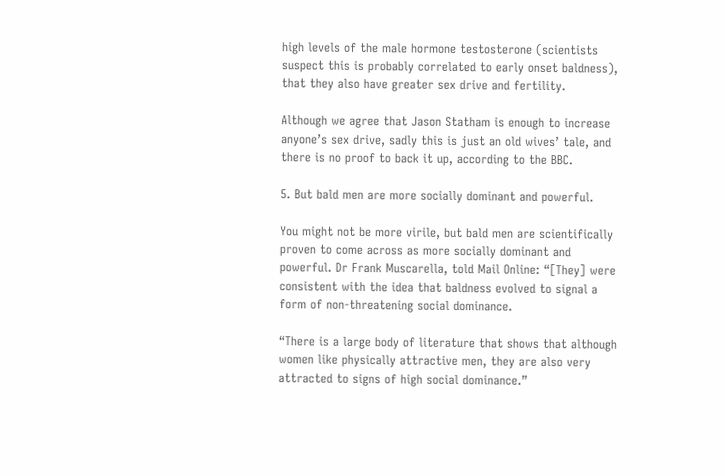high levels of the male hormone testosterone (scientists suspect this is probably correlated to early onset baldness), that they also have greater sex drive and fertility.

Although we agree that Jason Statham is enough to increase anyone’s sex drive, sadly this is just an old wives’ tale, and there is no proof to back it up, according to the BBC.

5. But bald men are more socially dominant and powerful.

You might not be more virile, but bald men are scientifically proven to come across as more socially dominant and powerful. Dr Frank Muscarella, told Mail Online: “[They] were consistent with the idea that baldness evolved to signal a form of non-threatening social dominance.

“There is a large body of literature that shows that although women like physically attractive men, they are also very attracted to signs of high social dominance.”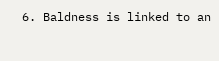6. Baldness is linked to an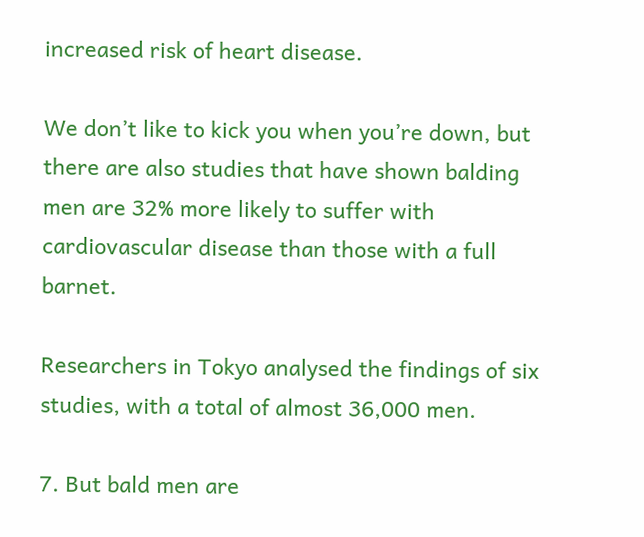increased risk of heart disease.

We don’t like to kick you when you’re down, but there are also studies that have shown balding men are 32% more likely to suffer with cardiovascular disease than those with a full barnet.

Researchers in Tokyo analysed the findings of six studies, with a total of almost 36,000 men.

7. But bald men are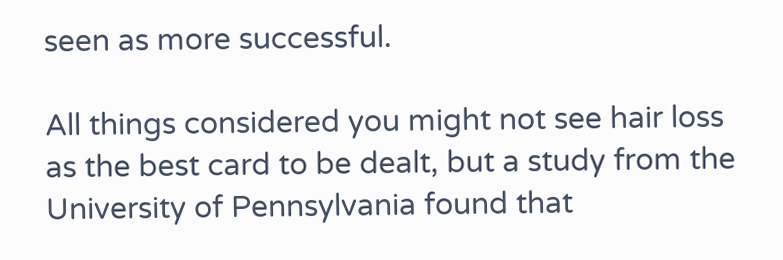seen as more successful.

All things considered you might not see hair loss as the best card to be dealt, but a study from the University of Pennsylvania found that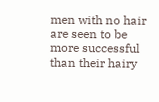men with no hair are seen to be more successful than their hairy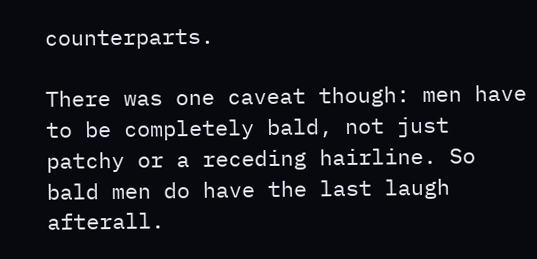counterparts.

There was one caveat though: men have to be completely bald, not just patchy or a receding hairline. So bald men do have the last laugh afterall.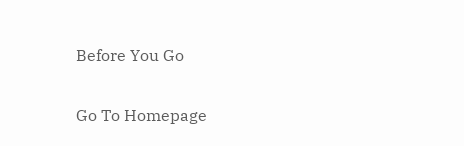Before You Go

Go To Homepage